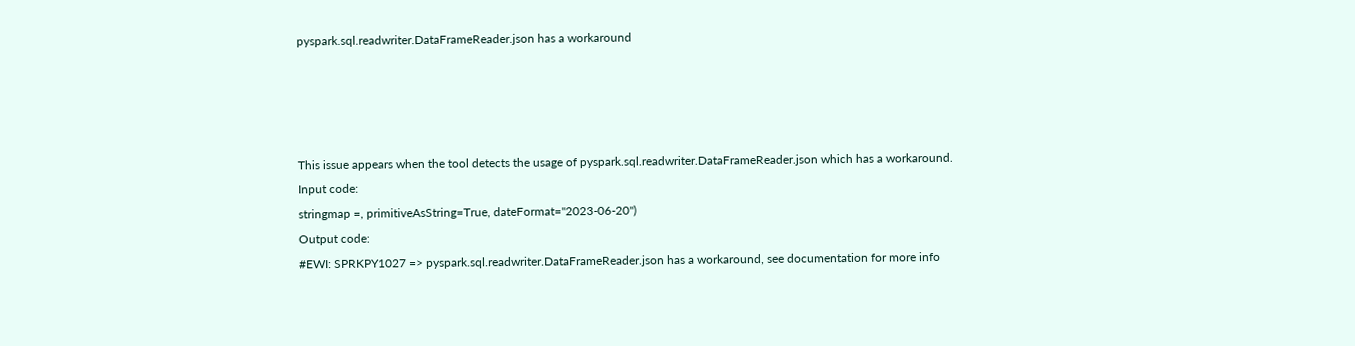pyspark.sql.readwriter.DataFrameReader.json has a workaround




This issue appears when the tool detects the usage of pyspark.sql.readwriter.DataFrameReader.json which has a workaround.
Input code:
stringmap =, primitiveAsString=True, dateFormat="2023-06-20")
Output code:
#EWI: SPRKPY1027 => pyspark.sql.readwriter.DataFrameReader.json has a workaround, see documentation for more info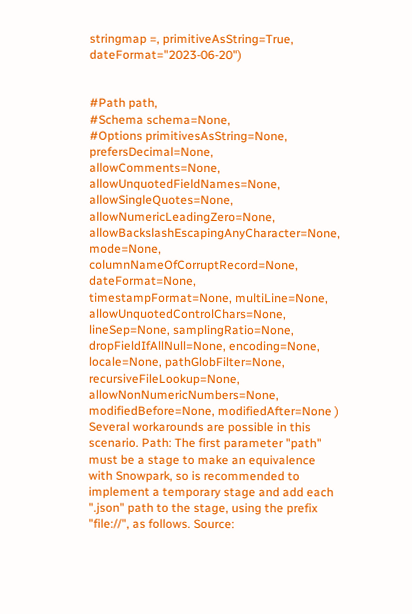stringmap =, primitiveAsString=True, dateFormat="2023-06-20")


#Path path,
#Schema schema=None,
#Options primitivesAsString=None, prefersDecimal=None, allowComments=None, allowUnquotedFieldNames=None, allowSingleQuotes=None, allowNumericLeadingZero=None, allowBackslashEscapingAnyCharacter=None, mode=None, columnNameOfCorruptRecord=None, dateFormat=None, timestampFormat=None, multiLine=None, allowUnquotedControlChars=None, lineSep=None, samplingRatio=None, dropFieldIfAllNull=None, encoding=None, locale=None, pathGlobFilter=None, recursiveFileLookup=None, allowNonNumericNumbers=None, modifiedBefore=None, modifiedAfter=None ) Several workarounds are possible in this scenario. Path: The first parameter "path" must be a stage to make an equivalence with Snowpark, so is recommended to implement a temporary stage and add each ".json" path to the stage, using the prefix "file://", as follows. Source: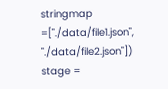stringmap =["./data/file1.json", "./data/file2.json"])
stage =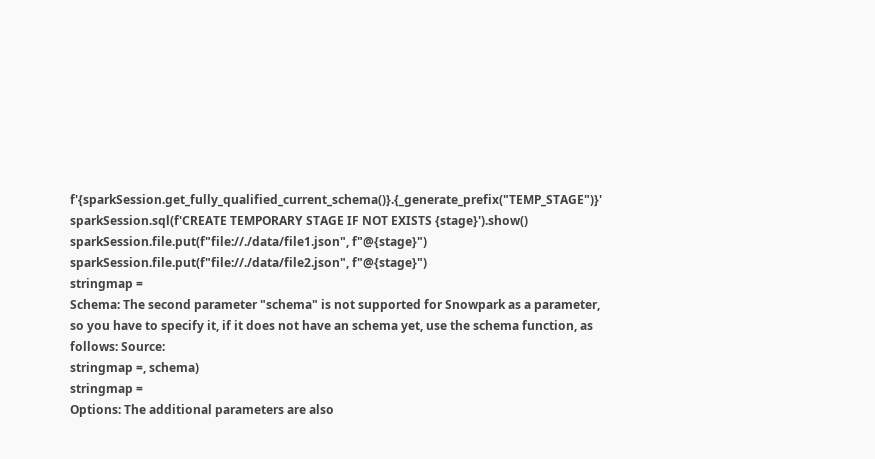f'{sparkSession.get_fully_qualified_current_schema()}.{_generate_prefix("TEMP_STAGE")}'
sparkSession.sql(f'CREATE TEMPORARY STAGE IF NOT EXISTS {stage}').show()
sparkSession.file.put(f"file://./data/file1.json", f"@{stage}")
sparkSession.file.put(f"file://./data/file2.json", f"@{stage}")
stringmap =
Schema: The second parameter "schema" is not supported for Snowpark as a parameter, so you have to specify it, if it does not have an schema yet, use the schema function, as follows: Source:
stringmap =, schema)
stringmap =
Options: The additional parameters are also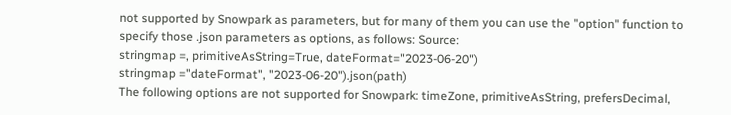not supported by Snowpark as parameters, but for many of them you can use the "option" function to specify those .json parameters as options, as follows: Source:
stringmap =, primitiveAsString=True, dateFormat="2023-06-20")
stringmap ="dateFormat", "2023-06-20").json(path)
The following options are not supported for Snowpark: timeZone, primitiveAsString, prefersDecimal,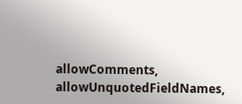allowComments, allowUnquotedFieldNames,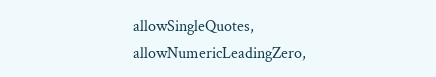allowSingleQuotes, allowNumericLeadingZero,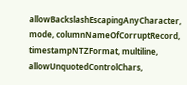allowBackslashEscapingAnyCharacter, mode, columnNameOfCorruptRecord, timestampNTZFormat, multiline, allowUnquotedControlChars,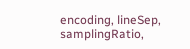encoding, lineSep, samplingRatio,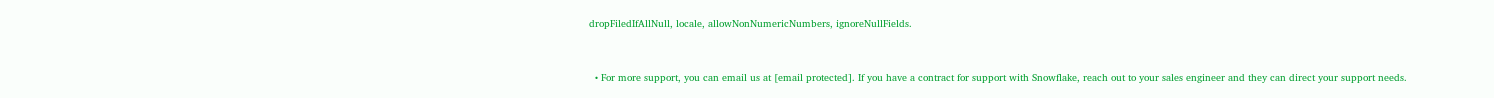dropFiledIfAllNull, locale, allowNonNumericNumbers, ignoreNullFields.


  • For more support, you can email us at [email protected]. If you have a contract for support with Snowflake, reach out to your sales engineer and they can direct your support needs.